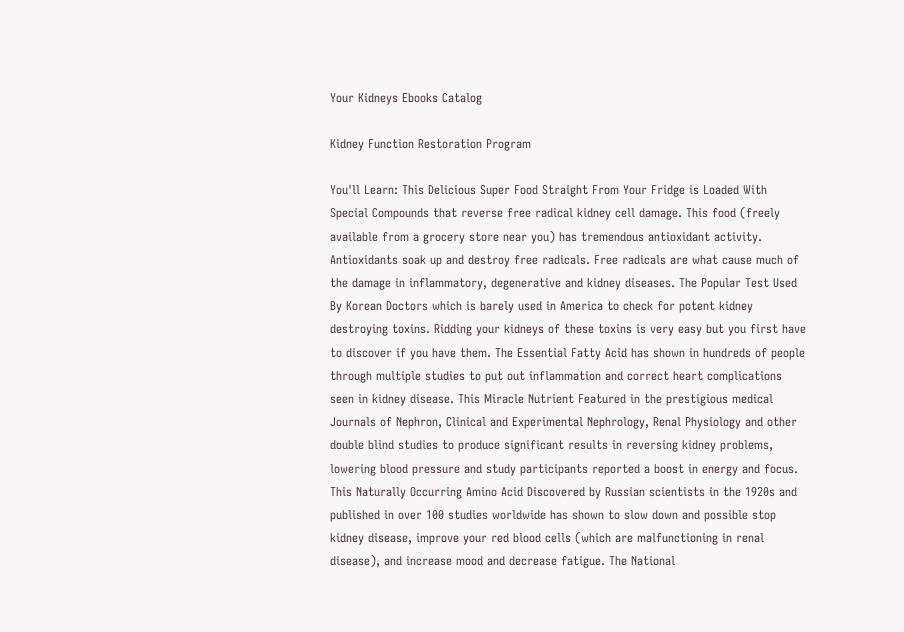Your Kidneys Ebooks Catalog

Kidney Function Restoration Program

You'll Learn: This Delicious Super Food Straight From Your Fridge is Loaded With Special Compounds that reverse free radical kidney cell damage. This food (freely available from a grocery store near you) has tremendous antioxidant activity. Antioxidants soak up and destroy free radicals. Free radicals are what cause much of the damage in inflammatory, degenerative and kidney diseases. The Popular Test Used By Korean Doctors which is barely used in America to check for potent kidney destroying toxins. Ridding your kidneys of these toxins is very easy but you first have to discover if you have them. The Essential Fatty Acid has shown in hundreds of people through multiple studies to put out inflammation and correct heart complications seen in kidney disease. This Miracle Nutrient Featured in the prestigious medical Journals of Nephron, Clinical and Experimental Nephrology, Renal Physiology and other double blind studies to produce significant results in reversing kidney problems, lowering blood pressure and study participants reported a boost in energy and focus. This Naturally Occurring Amino Acid Discovered by Russian scientists in the 1920s and published in over 100 studies worldwide has shown to slow down and possible stop kidney disease, improve your red blood cells (which are malfunctioning in renal disease), and increase mood and decrease fatigue. The National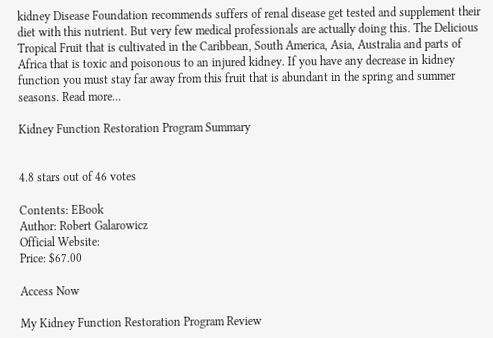kidney Disease Foundation recommends suffers of renal disease get tested and supplement their diet with this nutrient. But very few medical professionals are actually doing this. The Delicious Tropical Fruit that is cultivated in the Caribbean, South America, Asia, Australia and parts of Africa that is toxic and poisonous to an injured kidney. If you have any decrease in kidney function you must stay far away from this fruit that is abundant in the spring and summer seasons. Read more...

Kidney Function Restoration Program Summary


4.8 stars out of 46 votes

Contents: EBook
Author: Robert Galarowicz
Official Website:
Price: $67.00

Access Now

My Kidney Function Restoration Program Review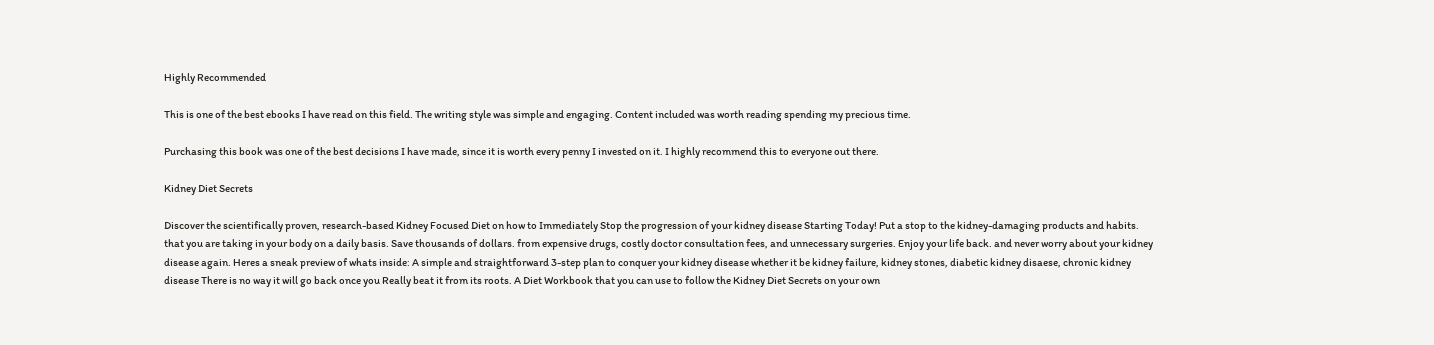Highly Recommended

This is one of the best ebooks I have read on this field. The writing style was simple and engaging. Content included was worth reading spending my precious time.

Purchasing this book was one of the best decisions I have made, since it is worth every penny I invested on it. I highly recommend this to everyone out there.

Kidney Diet Secrets

Discover the scientifically proven, research-based Kidney Focused Diet on how to Immediately Stop the progression of your kidney disease Starting Today! Put a stop to the kidney-damaging products and habits. that you are taking in your body on a daily basis. Save thousands of dollars. from expensive drugs, costly doctor consultation fees, and unnecessary surgeries. Enjoy your life back. and never worry about your kidney disease again. Heres a sneak preview of whats inside: A simple and straightforward 3-step plan to conquer your kidney disease whether it be kidney failure, kidney stones, diabetic kidney disaese, chronic kidney disease There is no way it will go back once you Really beat it from its roots. A Diet Workbook that you can use to follow the Kidney Diet Secrets on your own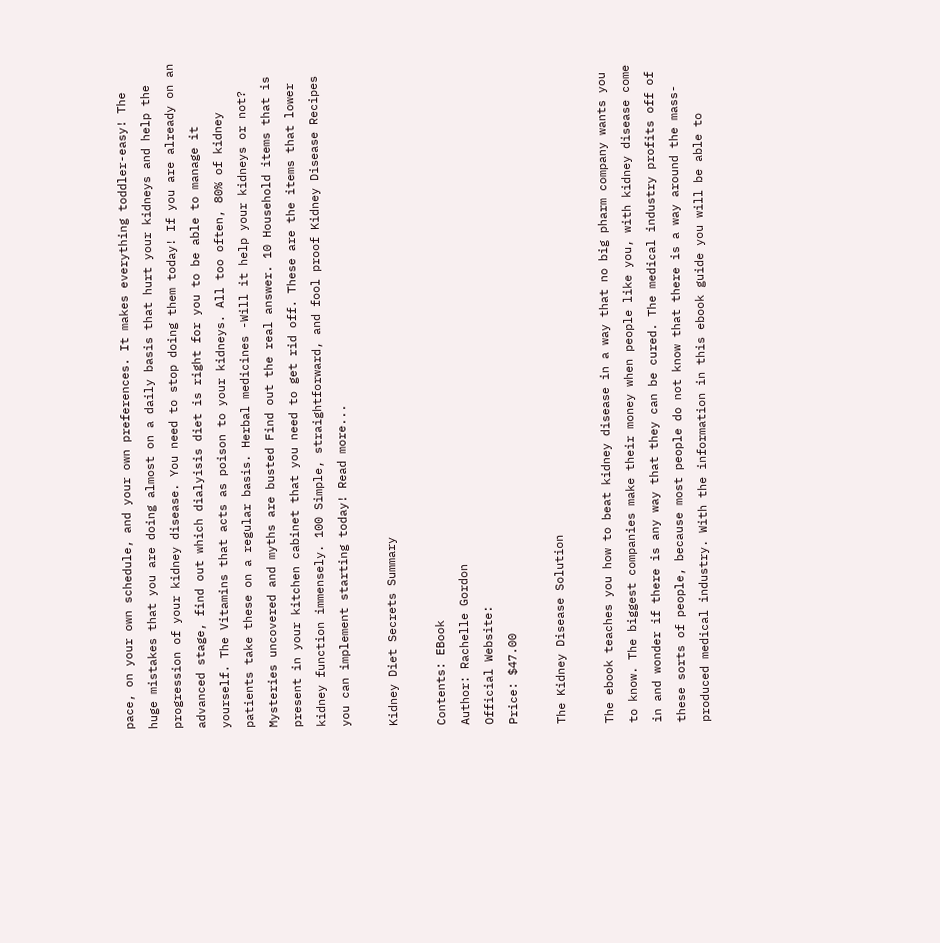pace, on your own schedule, and your own preferences. It makes everything toddler-easy! The huge mistakes that you are doing almost on a daily basis that hurt your kidneys and help the progression of your kidney disease. You need to stop doing them today! If you are already on an advanced stage, find out which dialyisis diet is right for you to be able to manage it yourself. The Vitamins that acts as poison to your kidneys. All too often, 80% of kidney patients take these on a regular basis. Herbal medicines -Will it help your kidneys or not? Mysteries uncovered and myths are busted Find out the real answer. 10 Household items that is present in your kitchen cabinet that you need to get rid off. These are the items that lower kidney function immensely. 100 Simple, straightforward, and fool proof Kidney Disease Recipes you can implement starting today! Read more...

Kidney Diet Secrets Summary

Contents: EBook
Author: Rachelle Gordon
Official Website:
Price: $47.00

The Kidney Disease Solution

The ebook teaches you how to beat kidney disease in a way that no big pharm company wants you to know. The biggest companies make their money when people like you, with kidney disease come in and wonder if there is any way that they can be cured. The medical industry profits off of these sorts of people, because most people do not know that there is a way around the mass-produced medical industry. With the information in this ebook guide you will be able to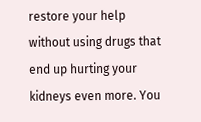restore your help without using drugs that end up hurting your kidneys even more. You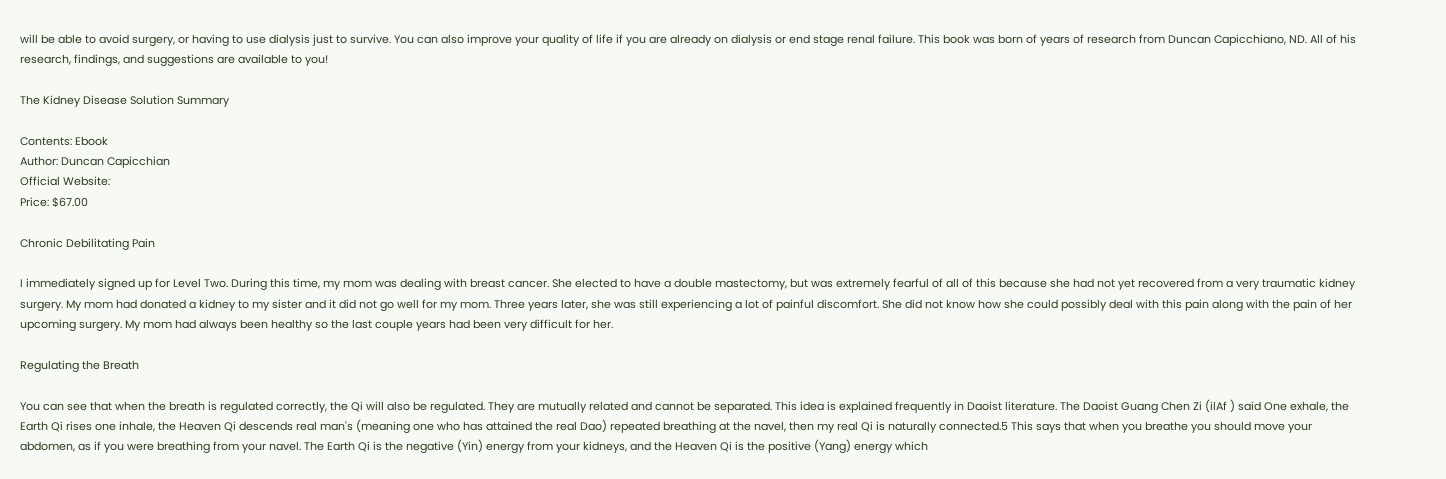will be able to avoid surgery, or having to use dialysis just to survive. You can also improve your quality of life if you are already on dialysis or end stage renal failure. This book was born of years of research from Duncan Capicchiano, ND. All of his research, findings, and suggestions are available to you!

The Kidney Disease Solution Summary

Contents: Ebook
Author: Duncan Capicchian
Official Website:
Price: $67.00

Chronic Debilitating Pain

I immediately signed up for Level Two. During this time, my mom was dealing with breast cancer. She elected to have a double mastectomy, but was extremely fearful of all of this because she had not yet recovered from a very traumatic kidney surgery. My mom had donated a kidney to my sister and it did not go well for my mom. Three years later, she was still experiencing a lot of painful discomfort. She did not know how she could possibly deal with this pain along with the pain of her upcoming surgery. My mom had always been healthy so the last couple years had been very difficult for her.

Regulating the Breath

You can see that when the breath is regulated correctly, the Qi will also be regulated. They are mutually related and cannot be separated. This idea is explained frequently in Daoist literature. The Daoist Guang Chen Zi (ilAf ) said One exhale, the Earth Qi rises one inhale, the Heaven Qi descends real man's (meaning one who has attained the real Dao) repeated breathing at the navel, then my real Qi is naturally connected.5 This says that when you breathe you should move your abdomen, as if you were breathing from your navel. The Earth Qi is the negative (Yin) energy from your kidneys, and the Heaven Qi is the positive (Yang) energy which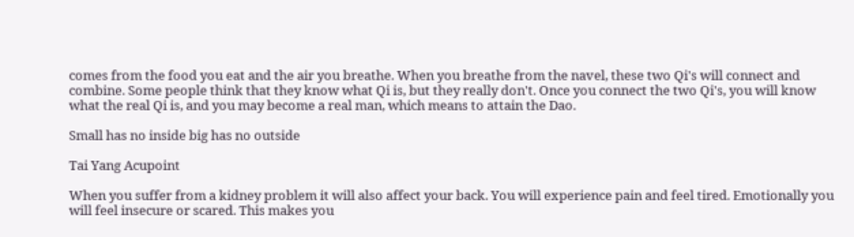comes from the food you eat and the air you breathe. When you breathe from the navel, these two Qi's will connect and combine. Some people think that they know what Qi is, but they really don't. Once you connect the two Qi's, you will know what the real Qi is, and you may become a real man, which means to attain the Dao.

Small has no inside big has no outside

Tai Yang Acupoint

When you suffer from a kidney problem it will also affect your back. You will experience pain and feel tired. Emotionally you will feel insecure or scared. This makes you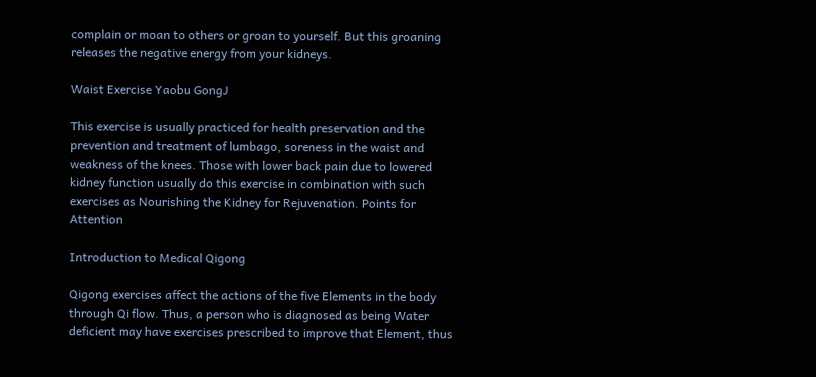complain or moan to others or groan to yourself. But this groaning releases the negative energy from your kidneys.

Waist Exercise Yaobu GongJ

This exercise is usually practiced for health preservation and the prevention and treatment of lumbago, soreness in the waist and weakness of the knees. Those with lower back pain due to lowered kidney function usually do this exercise in combination with such exercises as Nourishing the Kidney for Rejuvenation. Points for Attention

Introduction to Medical Qigong

Qigong exercises affect the actions of the five Elements in the body through Qi flow. Thus, a person who is diagnosed as being Water deficient may have exercises prescribed to improve that Element, thus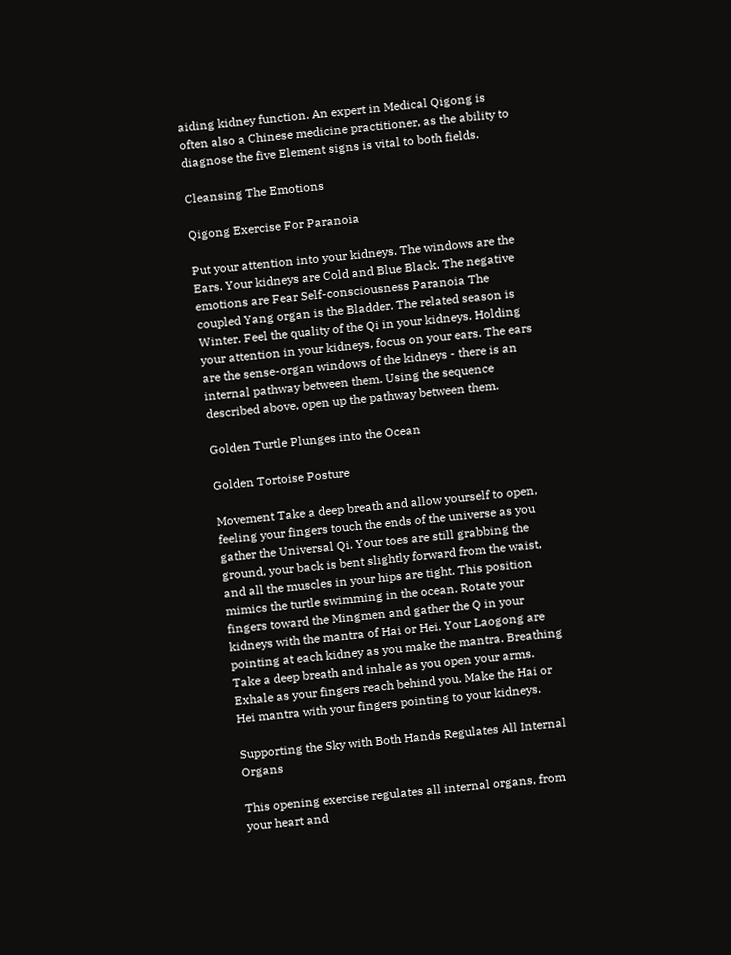aiding kidney function. An expert in Medical Qigong is often also a Chinese medicine practitioner, as the ability to diagnose the five Element signs is vital to both fields.

Cleansing The Emotions

Qigong Exercise For Paranoia

Put your attention into your kidneys. The windows are the Ears. Your kidneys are Cold and Blue Black. The negative emotions are Fear Self-consciousness Paranoia The coupled Yang organ is the Bladder. The related season is Winter. Feel the quality of the Qi in your kidneys. Holding your attention in your kidneys, focus on your ears. The ears are the sense-organ windows of the kidneys - there is an internal pathway between them. Using the sequence described above, open up the pathway between them.

Golden Turtle Plunges into the Ocean

Golden Tortoise Posture

Movement Take a deep breath and allow yourself to open, feeling your fingers touch the ends of the universe as you gather the Universal Qi. Your toes are still grabbing the ground, your back is bent slightly forward from the waist, and all the muscles in your hips are tight. This position mimics the turtle swimming in the ocean. Rotate your fingers toward the Mingmen and gather the Q in your kidneys with the mantra of Hai or Hei. Your Laogong are pointing at each kidney as you make the mantra. Breathing Take a deep breath and inhale as you open your arms. Exhale as your fingers reach behind you. Make the Hai or Hei mantra with your fingers pointing to your kidneys.

Supporting the Sky with Both Hands Regulates All Internal Organs

This opening exercise regulates all internal organs, from your heart and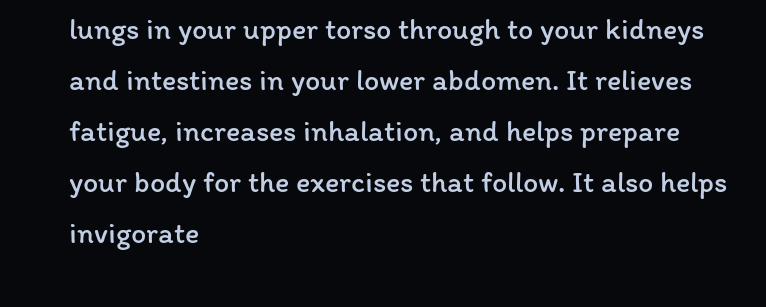lungs in your upper torso through to your kidneys and intestines in your lower abdomen. It relieves fatigue, increases inhalation, and helps prepare your body for the exercises that follow. It also helps invigorate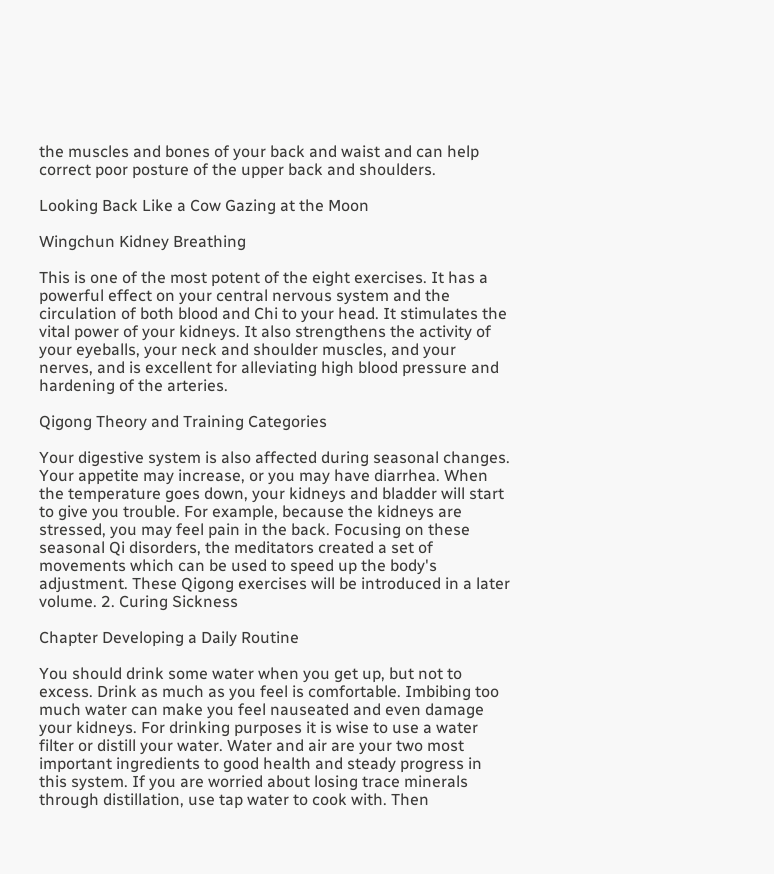the muscles and bones of your back and waist and can help correct poor posture of the upper back and shoulders.

Looking Back Like a Cow Gazing at the Moon

Wingchun Kidney Breathing

This is one of the most potent of the eight exercises. It has a powerful effect on your central nervous system and the circulation of both blood and Chi to your head. It stimulates the vital power of your kidneys. It also strengthens the activity of your eyeballs, your neck and shoulder muscles, and your nerves, and is excellent for alleviating high blood pressure and hardening of the arteries.

Qigong Theory and Training Categories

Your digestive system is also affected during seasonal changes. Your appetite may increase, or you may have diarrhea. When the temperature goes down, your kidneys and bladder will start to give you trouble. For example, because the kidneys are stressed, you may feel pain in the back. Focusing on these seasonal Qi disorders, the meditators created a set of movements which can be used to speed up the body's adjustment. These Qigong exercises will be introduced in a later volume. 2. Curing Sickness

Chapter Developing a Daily Routine

You should drink some water when you get up, but not to excess. Drink as much as you feel is comfortable. Imbibing too much water can make you feel nauseated and even damage your kidneys. For drinking purposes it is wise to use a water filter or distill your water. Water and air are your two most important ingredients to good health and steady progress in this system. If you are worried about losing trace minerals through distillation, use tap water to cook with. Then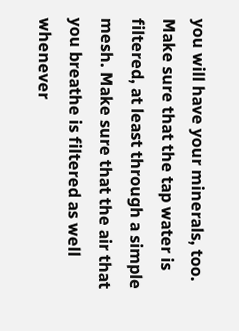you will have your minerals, too. Make sure that the tap water is filtered, at least through a simple mesh. Make sure that the air that you breathe is filtered as well whenever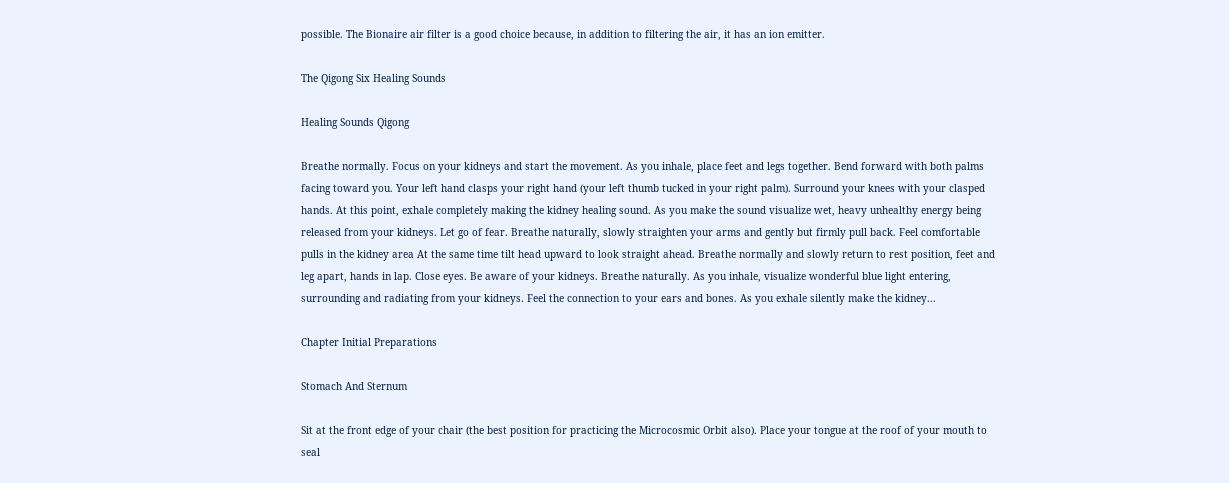possible. The Bionaire air filter is a good choice because, in addition to filtering the air, it has an ion emitter.

The Qigong Six Healing Sounds

Healing Sounds Qigong

Breathe normally. Focus on your kidneys and start the movement. As you inhale, place feet and legs together. Bend forward with both palms facing toward you. Your left hand clasps your right hand (your left thumb tucked in your right palm). Surround your knees with your clasped hands. At this point, exhale completely making the kidney healing sound. As you make the sound visualize wet, heavy unhealthy energy being released from your kidneys. Let go of fear. Breathe naturally, slowly straighten your arms and gently but firmly pull back. Feel comfortable pulls in the kidney area At the same time tilt head upward to look straight ahead. Breathe normally and slowly return to rest position, feet and leg apart, hands in lap. Close eyes. Be aware of your kidneys. Breathe naturally. As you inhale, visualize wonderful blue light entering, surrounding and radiating from your kidneys. Feel the connection to your ears and bones. As you exhale silently make the kidney...

Chapter Initial Preparations

Stomach And Sternum

Sit at the front edge of your chair (the best position for practicing the Microcosmic Orbit also). Place your tongue at the roof of your mouth to seal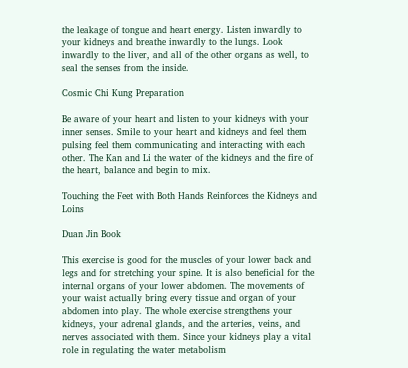the leakage of tongue and heart energy. Listen inwardly to your kidneys and breathe inwardly to the lungs. Look inwardly to the liver, and all of the other organs as well, to seal the senses from the inside.

Cosmic Chi Kung Preparation

Be aware of your heart and listen to your kidneys with your inner senses. Smile to your heart and kidneys and feel them pulsing feel them communicating and interacting with each other. The Kan and Li the water of the kidneys and the fire of the heart, balance and begin to mix.

Touching the Feet with Both Hands Reinforces the Kidneys and Loins

Duan Jin Book

This exercise is good for the muscles of your lower back and legs and for stretching your spine. It is also beneficial for the internal organs of your lower abdomen. The movements of your waist actually bring every tissue and organ of your abdomen into play. The whole exercise strengthens your kidneys, your adrenal glands, and the arteries, veins, and nerves associated with them. Since your kidneys play a vital role in regulating the water metabolism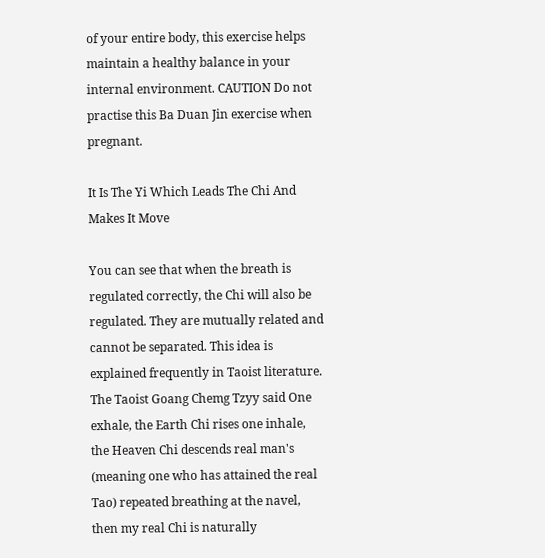of your entire body, this exercise helps maintain a healthy balance in your internal environment. CAUTION Do not practise this Ba Duan Jin exercise when pregnant.

It Is The Yi Which Leads The Chi And Makes It Move

You can see that when the breath is regulated correctly, the Chi will also be regulated. They are mutually related and cannot be separated. This idea is explained frequently in Taoist literature. The Taoist Goang Chemg Tzyy said One exhale, the Earth Chi rises one inhale, the Heaven Chi descends real man's (meaning one who has attained the real Tao) repeated breathing at the navel, then my real Chi is naturally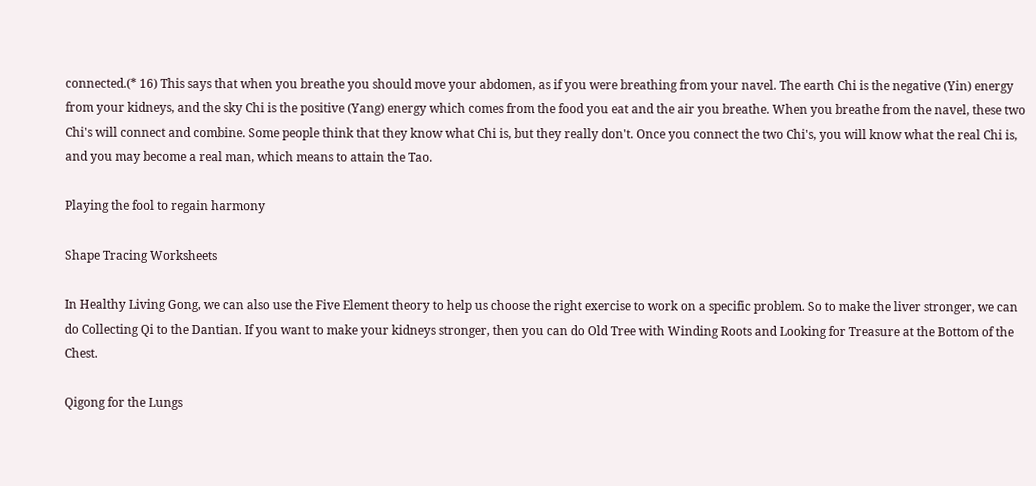connected.(* 16) This says that when you breathe you should move your abdomen, as if you were breathing from your navel. The earth Chi is the negative (Yin) energy from your kidneys, and the sky Chi is the positive (Yang) energy which comes from the food you eat and the air you breathe. When you breathe from the navel, these two Chi's will connect and combine. Some people think that they know what Chi is, but they really don't. Once you connect the two Chi's, you will know what the real Chi is, and you may become a real man, which means to attain the Tao.

Playing the fool to regain harmony

Shape Tracing Worksheets

In Healthy Living Gong, we can also use the Five Element theory to help us choose the right exercise to work on a specific problem. So to make the liver stronger, we can do Collecting Qi to the Dantian. If you want to make your kidneys stronger, then you can do Old Tree with Winding Roots and Looking for Treasure at the Bottom of the Chest.

Qigong for the Lungs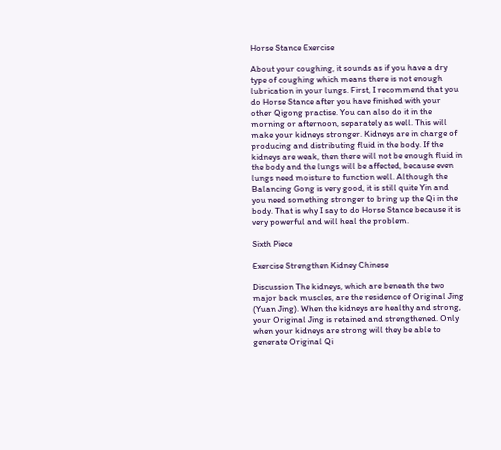Horse Stance Exercise

About your coughing, it sounds as if you have a dry type of coughing which means there is not enough lubrication in your lungs. First, I recommend that you do Horse Stance after you have finished with your other Qigong practise. You can also do it in the morning or afternoon, separately as well. This will make your kidneys stronger. Kidneys are in charge of producing and distributing fluid in the body. If the kidneys are weak, then there will not be enough fluid in the body and the lungs will be affected, because even lungs need moisture to function well. Although the Balancing Gong is very good, it is still quite Yin and you need something stronger to bring up the Qi in the body. That is why I say to do Horse Stance because it is very powerful and will heal the problem.

Sixth Piece

Exercise Strengthen Kidney Chinese

Discussion The kidneys, which are beneath the two major back muscles, are the residence of Original Jing (Yuan Jing). When the kidneys are healthy and strong, your Original Jing is retained and strengthened. Only when your kidneys are strong will they be able to generate Original Qi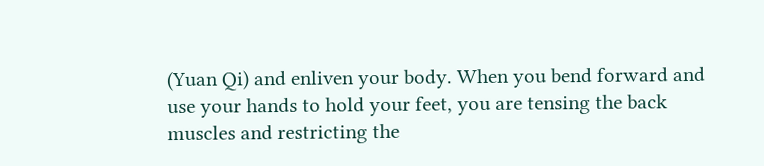(Yuan Qi) and enliven your body. When you bend forward and use your hands to hold your feet, you are tensing the back muscles and restricting the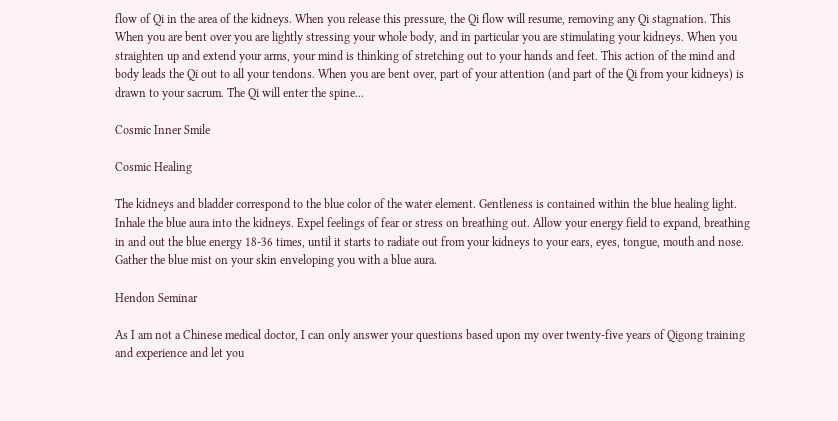flow of Qi in the area of the kidneys. When you release this pressure, the Qi flow will resume, removing any Qi stagnation. This When you are bent over you are lightly stressing your whole body, and in particular you are stimulating your kidneys. When you straighten up and extend your arms, your mind is thinking of stretching out to your hands and feet. This action of the mind and body leads the Qi out to all your tendons. When you are bent over, part of your attention (and part of the Qi from your kidneys) is drawn to your sacrum. The Qi will enter the spine...

Cosmic Inner Smile

Cosmic Healing

The kidneys and bladder correspond to the blue color of the water element. Gentleness is contained within the blue healing light. Inhale the blue aura into the kidneys. Expel feelings of fear or stress on breathing out. Allow your energy field to expand, breathing in and out the blue energy 18-36 times, until it starts to radiate out from your kidneys to your ears, eyes, tongue, mouth and nose. Gather the blue mist on your skin enveloping you with a blue aura.

Hendon Seminar

As I am not a Chinese medical doctor, I can only answer your questions based upon my over twenty-five years of Qigong training and experience and let you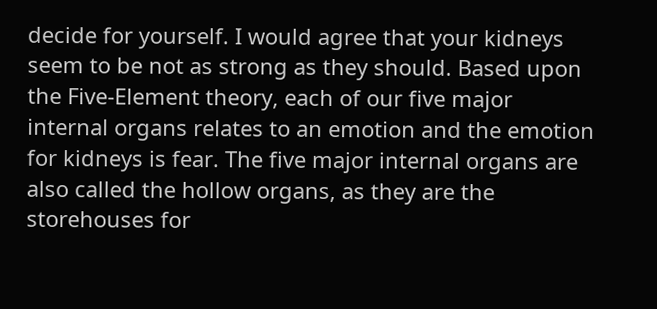decide for yourself. I would agree that your kidneys seem to be not as strong as they should. Based upon the Five-Element theory, each of our five major internal organs relates to an emotion and the emotion for kidneys is fear. The five major internal organs are also called the hollow organs, as they are the storehouses for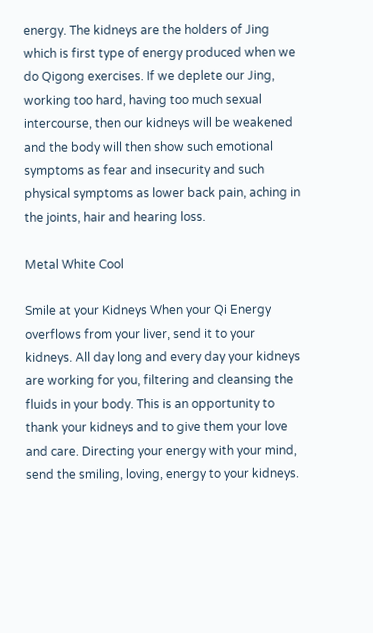energy. The kidneys are the holders of Jing which is first type of energy produced when we do Qigong exercises. If we deplete our Jing, working too hard, having too much sexual intercourse, then our kidneys will be weakened and the body will then show such emotional symptoms as fear and insecurity and such physical symptoms as lower back pain, aching in the joints, hair and hearing loss.

Metal White Cool

Smile at your Kidneys When your Qi Energy overflows from your liver, send it to your kidneys. All day long and every day your kidneys are working for you, filtering and cleansing the fluids in your body. This is an opportunity to thank your kidneys and to give them your love and care. Directing your energy with your mind, send the smiling, loving, energy to your kidneys.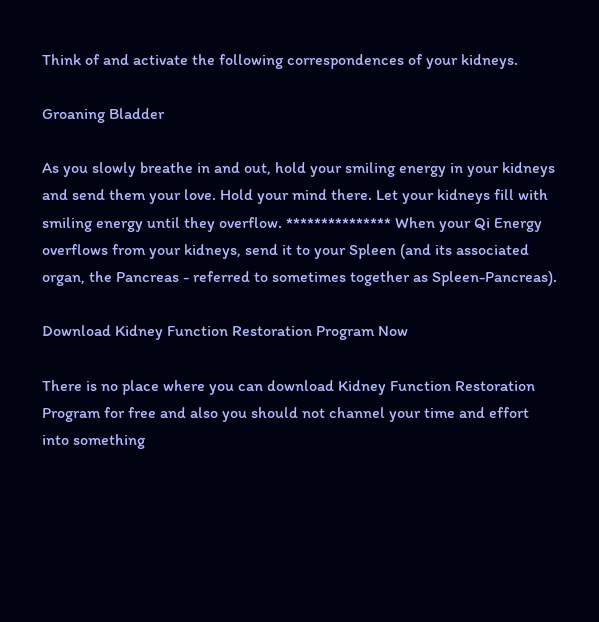Think of and activate the following correspondences of your kidneys.

Groaning Bladder

As you slowly breathe in and out, hold your smiling energy in your kidneys and send them your love. Hold your mind there. Let your kidneys fill with smiling energy until they overflow. *************** When your Qi Energy overflows from your kidneys, send it to your Spleen (and its associated organ, the Pancreas - referred to sometimes together as Spleen-Pancreas).

Download Kidney Function Restoration Program Now

There is no place where you can download Kidney Function Restoration Program for free and also you should not channel your time and effort into something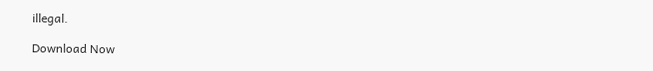illegal.

Download Now